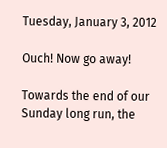Tuesday, January 3, 2012

Ouch! Now go away!

Towards the end of our Sunday long run, the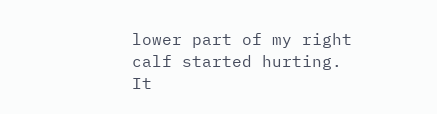lower part of my right calf started hurting. It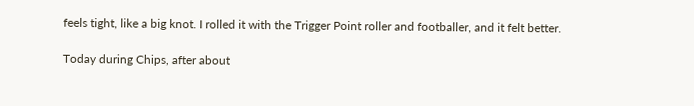feels tight, like a big knot. I rolled it with the Trigger Point roller and footballer, and it felt better.

Today during Chips, after about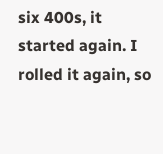six 400s, it started again. I rolled it again, so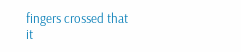fingers crossed that it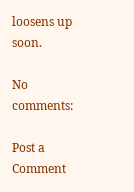loosens up soon.

No comments:

Post a Comment